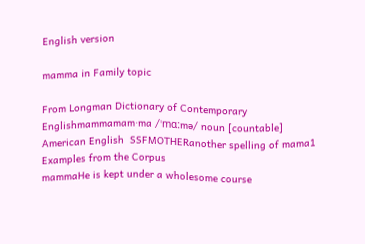English version

mamma in Family topic

From Longman Dictionary of Contemporary Englishmammamam‧ma /ˈmɑːmə/ noun [countable] American English  SSFMOTHERanother spelling of mama1
Examples from the Corpus
mammaHe is kept under a wholesome course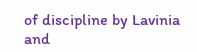of discipline by Lavinia and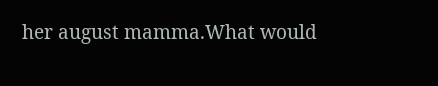her august mamma.What would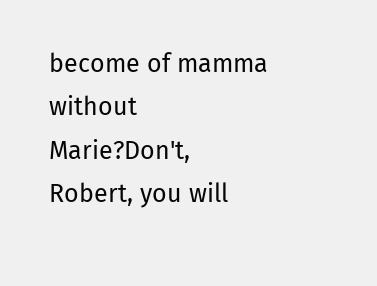become of mamma without Marie?Don't, Robert, you will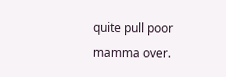quite pull poor mamma over.